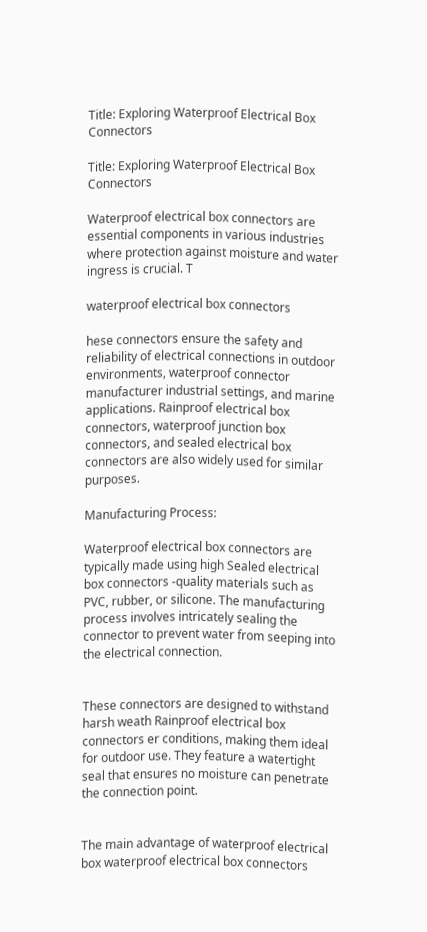Title: Exploring Waterproof Electrical Box Connectors

Title: Exploring Waterproof Electrical Box Connectors

Waterproof electrical box connectors are essential components in various industries where protection against moisture and water ingress is crucial. T

waterproof electrical box connectors

hese connectors ensure the safety and reliability of electrical connections in outdoor environments, waterproof connector manufacturer industrial settings, and marine applications. Rainproof electrical box connectors, waterproof junction box connectors, and sealed electrical box connectors are also widely used for similar purposes.

Manufacturing Process:

Waterproof electrical box connectors are typically made using high Sealed electrical box connectors -quality materials such as PVC, rubber, or silicone. The manufacturing process involves intricately sealing the connector to prevent water from seeping into the electrical connection.


These connectors are designed to withstand harsh weath Rainproof electrical box connectors er conditions, making them ideal for outdoor use. They feature a watertight seal that ensures no moisture can penetrate the connection point.


The main advantage of waterproof electrical box waterproof electrical box connectors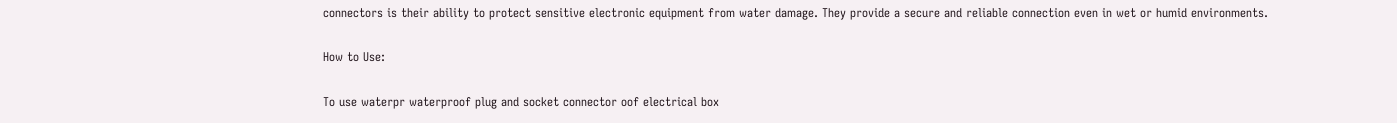connectors is their ability to protect sensitive electronic equipment from water damage. They provide a secure and reliable connection even in wet or humid environments.

How to Use:

To use waterpr waterproof plug and socket connector oof electrical box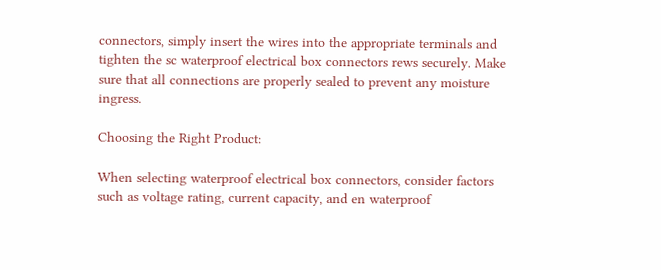connectors, simply insert the wires into the appropriate terminals and tighten the sc waterproof electrical box connectors rews securely. Make sure that all connections are properly sealed to prevent any moisture ingress.

Choosing the Right Product:

When selecting waterproof electrical box connectors, consider factors such as voltage rating, current capacity, and en waterproof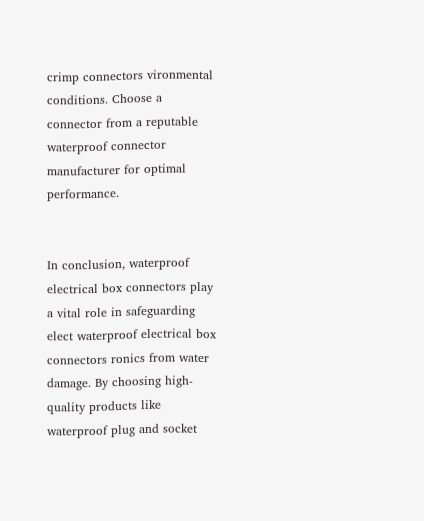crimp connectors vironmental conditions. Choose a connector from a reputable waterproof connector manufacturer for optimal performance.


In conclusion, waterproof electrical box connectors play a vital role in safeguarding elect waterproof electrical box connectors ronics from water damage. By choosing high-quality products like waterproof plug and socket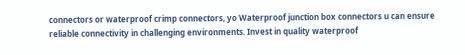connectors or waterproof crimp connectors, yo Waterproof junction box connectors u can ensure reliable connectivity in challenging environments. Invest in quality waterproof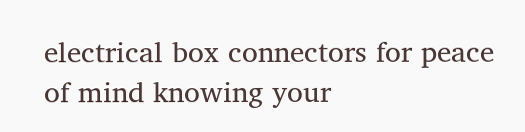electrical box connectors for peace of mind knowing your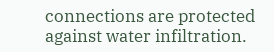connections are protected against water infiltration.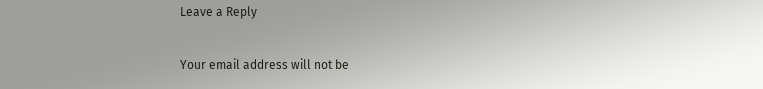Leave a Reply

Your email address will not be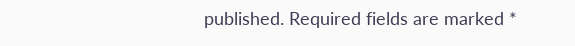published. Required fields are marked *